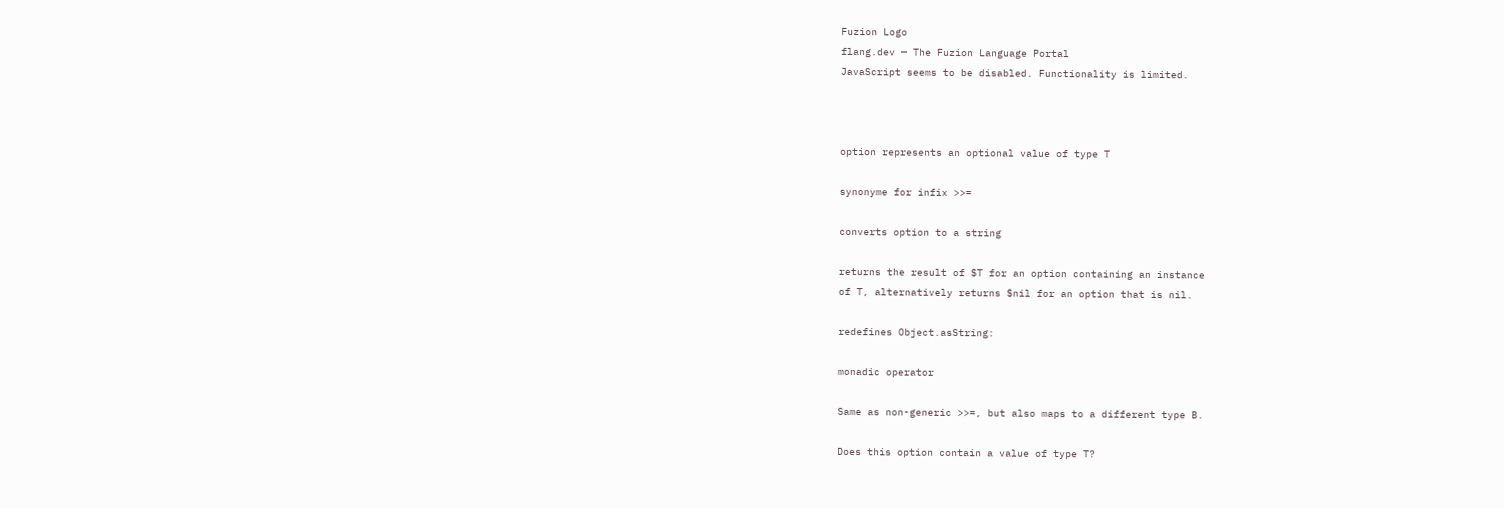Fuzion Logo
flang.dev — The Fuzion Language Portal
JavaScript seems to be disabled. Functionality is limited.



option represents an optional value of type T

synonyme for infix >>=

converts option to a string

returns the result of $T for an option containing an instance
of T, alternatively returns $nil for an option that is nil.

redefines Object.asString:

monadic operator

Same as non-generic >>=, but also maps to a different type B.

Does this option contain a value of type T?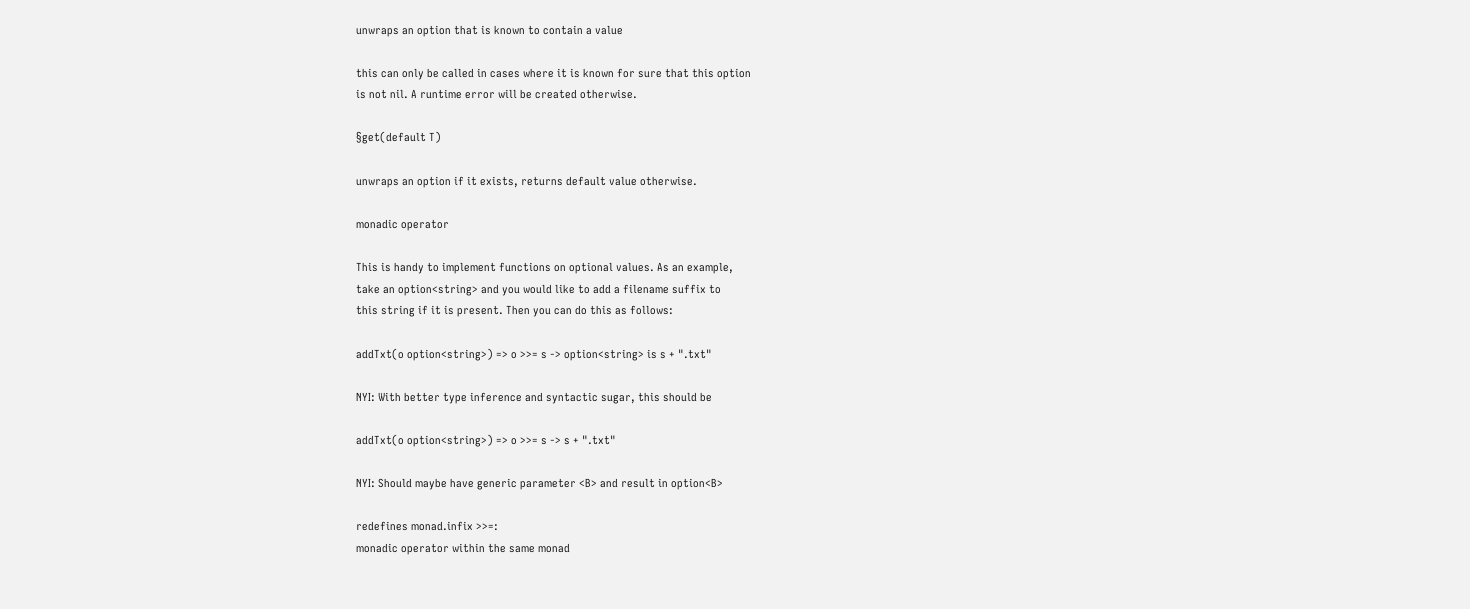unwraps an option that is known to contain a value

this can only be called in cases where it is known for sure that this option
is not nil. A runtime error will be created otherwise.

§get(default T)

unwraps an option if it exists, returns default value otherwise.

monadic operator

This is handy to implement functions on optional values. As an example,
take an option<string> and you would like to add a filename suffix to
this string if it is present. Then you can do this as follows:

addTxt(o option<string>) => o >>= s -> option<string> is s + ".txt"

NYI: With better type inference and syntactic sugar, this should be

addTxt(o option<string>) => o >>= s -> s + ".txt"

NYI: Should maybe have generic parameter <B> and result in option<B>

redefines monad.infix >>=:
monadic operator within the same monad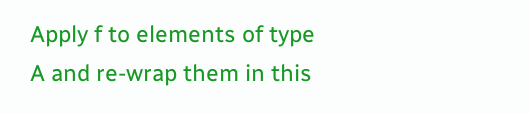Apply f to elements of type A and re-wrap them in this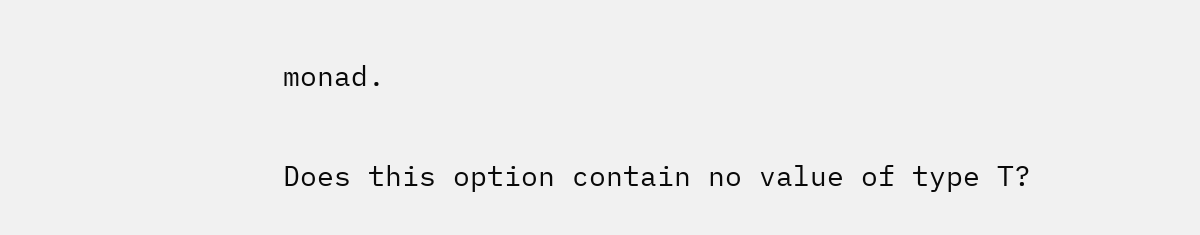monad.

Does this option contain no value of type T?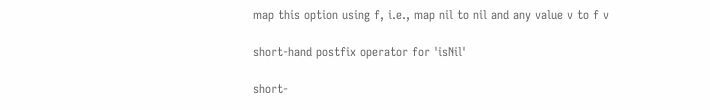map this option using f, i.e., map nil to nil and any value v to f v

short-hand postfix operator for 'isNil'

short-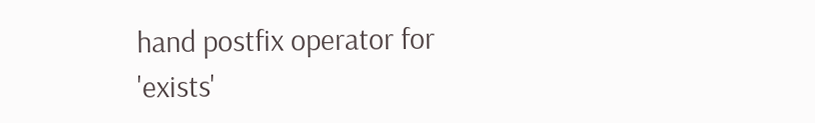hand postfix operator for 'exists'